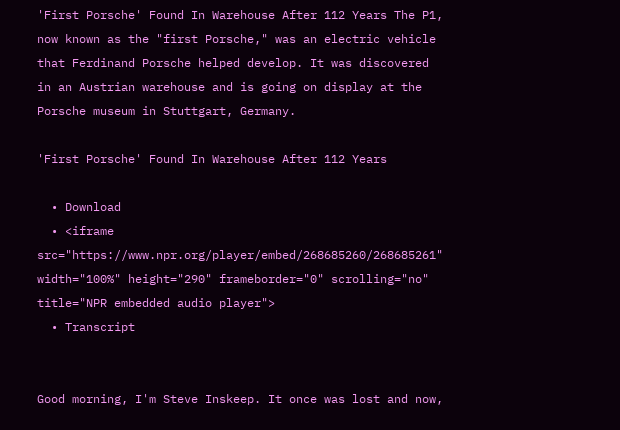'First Porsche' Found In Warehouse After 112 Years The P1, now known as the "first Porsche," was an electric vehicle that Ferdinand Porsche helped develop. It was discovered in an Austrian warehouse and is going on display at the Porsche museum in Stuttgart, Germany.

'First Porsche' Found In Warehouse After 112 Years

  • Download
  • <iframe src="https://www.npr.org/player/embed/268685260/268685261" width="100%" height="290" frameborder="0" scrolling="no" title="NPR embedded audio player">
  • Transcript


Good morning, I'm Steve Inskeep. It once was lost and now,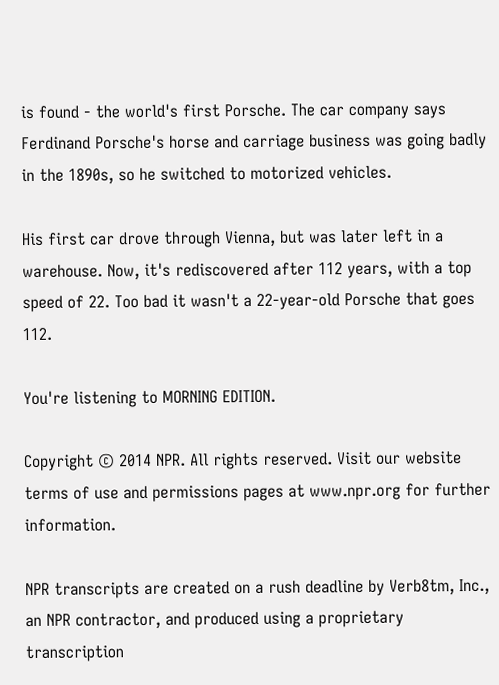is found - the world's first Porsche. The car company says Ferdinand Porsche's horse and carriage business was going badly in the 1890s, so he switched to motorized vehicles.

His first car drove through Vienna, but was later left in a warehouse. Now, it's rediscovered after 112 years, with a top speed of 22. Too bad it wasn't a 22-year-old Porsche that goes 112.

You're listening to MORNING EDITION.

Copyright © 2014 NPR. All rights reserved. Visit our website terms of use and permissions pages at www.npr.org for further information.

NPR transcripts are created on a rush deadline by Verb8tm, Inc., an NPR contractor, and produced using a proprietary transcription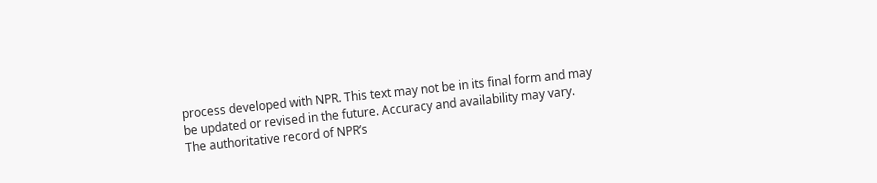process developed with NPR. This text may not be in its final form and may be updated or revised in the future. Accuracy and availability may vary. The authoritative record of NPR’s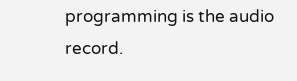programming is the audio record.